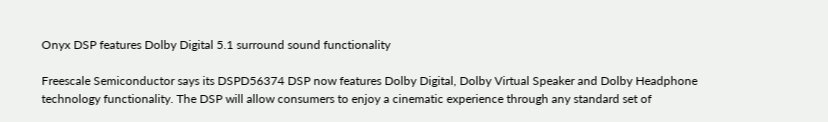Onyx DSP features Dolby Digital 5.1 surround sound functionality

Freescale Semiconductor says its DSPD56374 DSP now features Dolby Digital, Dolby Virtual Speaker and Dolby Headphone technology functionality. The DSP will allow consumers to enjoy a cinematic experience through any standard set of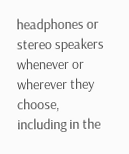headphones or stereo speakers whenever or wherever they choose, including in the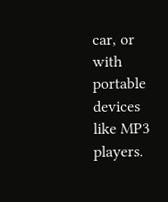car, or with portable devices like MP3 players.